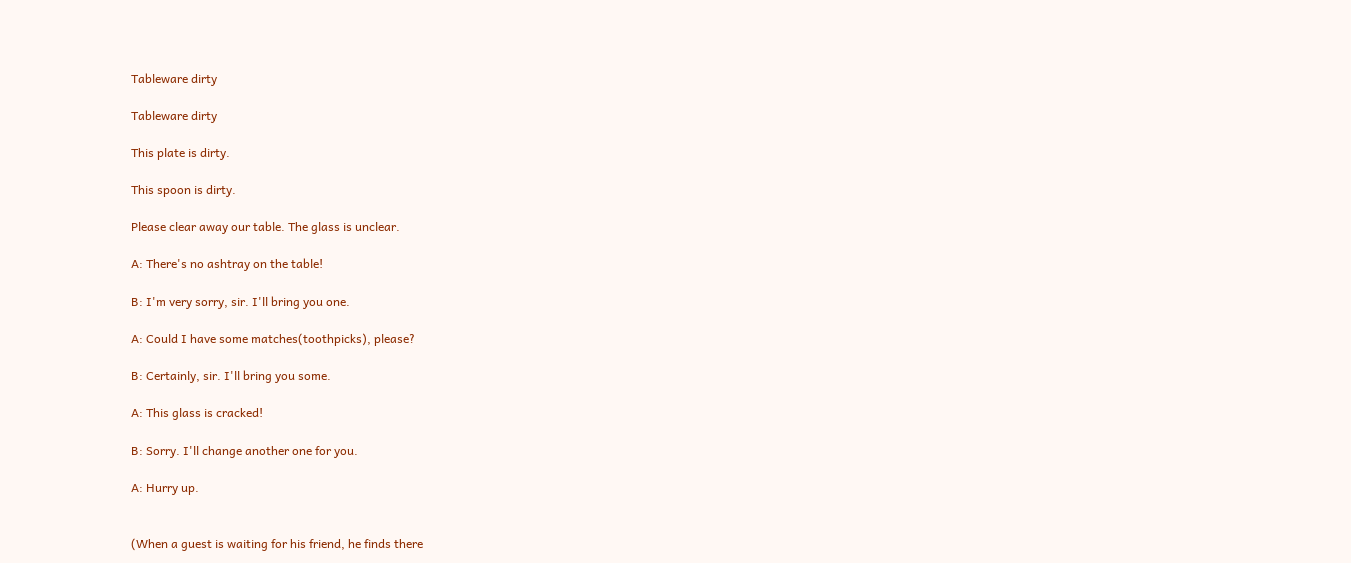Tableware dirty

Tableware dirty

This plate is dirty.

This spoon is dirty.

Please clear away our table. The glass is unclear.

A: There's no ashtray on the table!

B: I'm very sorry, sir. I'll bring you one.

A: Could I have some matches(toothpicks), please?

B: Certainly, sir. I'll bring you some.

A: This glass is cracked!

B: Sorry. I'll change another one for you.

A: Hurry up.


(When a guest is waiting for his friend, he finds there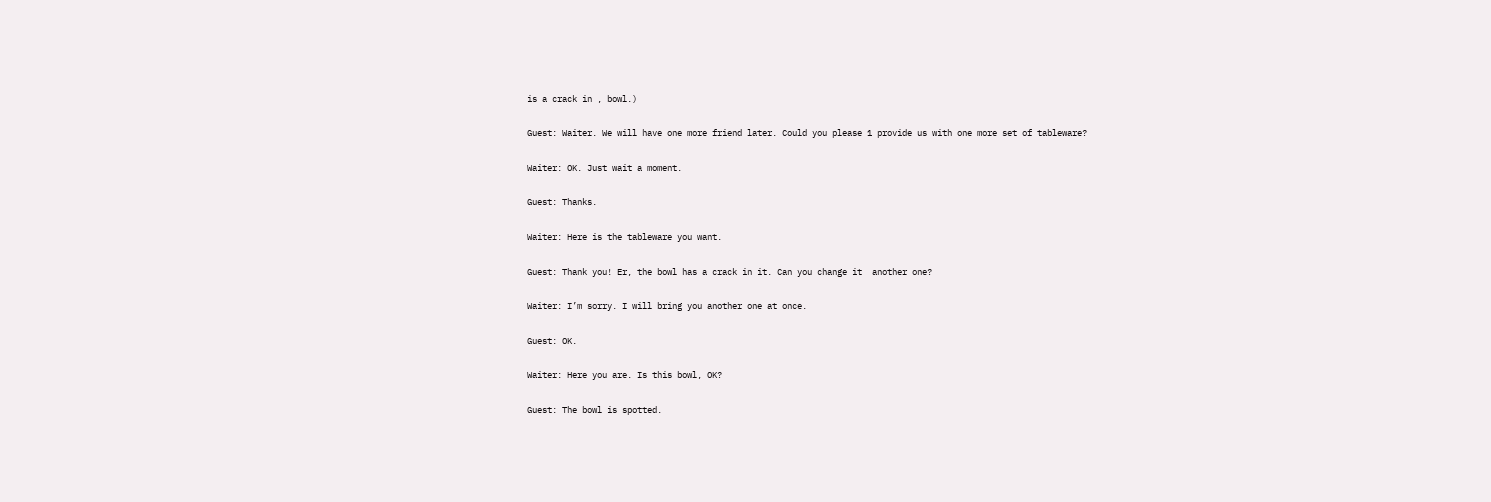is a crack in , bowl.)

Guest: Waiter. We will have one more friend later. Could you please 1 provide us with one more set of tableware?

Waiter: OK. Just wait a moment.

Guest: Thanks.

Waiter: Here is the tableware you want.

Guest: Thank you! Er, the bowl has a crack in it. Can you change it  another one?

Waiter: I’m sorry. I will bring you another one at once.

Guest: OK.

Waiter: Here you are. Is this bowl, OK?

Guest: The bowl is spotted.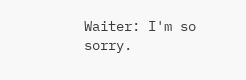Waiter: I'm so sorry.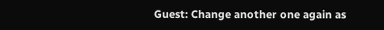Guest: Change another one again as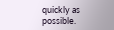quickly as possible.